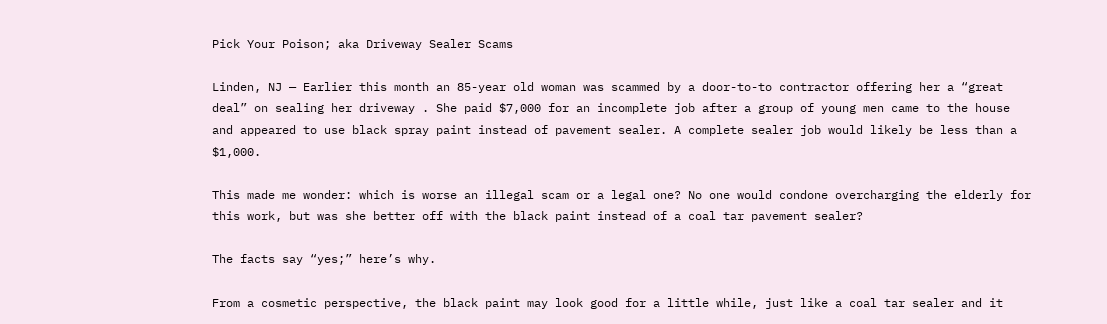Pick Your Poison; aka Driveway Sealer Scams

Linden, NJ — Earlier this month an 85-year old woman was scammed by a door-to-to contractor offering her a “great deal” on sealing her driveway . She paid $7,000 for an incomplete job after a group of young men came to the house and appeared to use black spray paint instead of pavement sealer. A complete sealer job would likely be less than a $1,000.

This made me wonder: which is worse an illegal scam or a legal one? No one would condone overcharging the elderly for this work, but was she better off with the black paint instead of a coal tar pavement sealer?

The facts say “yes;” here’s why.

From a cosmetic perspective, the black paint may look good for a little while, just like a coal tar sealer and it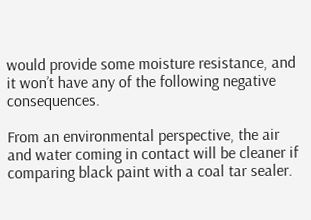would provide some moisture resistance, and it won’t have any of the following negative consequences.

From an environmental perspective, the air and water coming in contact will be cleaner if comparing black paint with a coal tar sealer.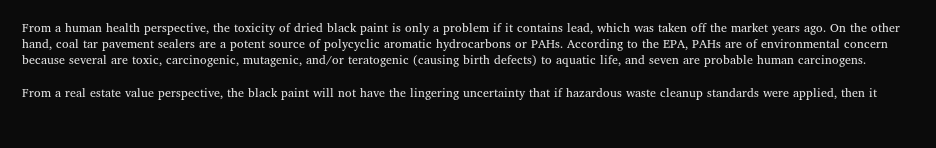From a human health perspective, the toxicity of dried black paint is only a problem if it contains lead, which was taken off the market years ago. On the other hand, coal tar pavement sealers are a potent source of polycyclic aromatic hydrocarbons or PAHs. According to the EPA, PAHs are of environmental concern because several are toxic, carcinogenic, mutagenic, and/or teratogenic (causing birth defects) to aquatic life, and seven are probable human carcinogens.

From a real estate value perspective, the black paint will not have the lingering uncertainty that if hazardous waste cleanup standards were applied, then it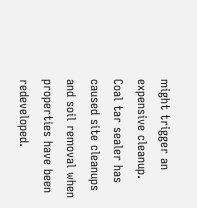might trigger an expensive cleanup. Coal tar sealer has caused site cleanups and soil removal when properties have been redeveloped.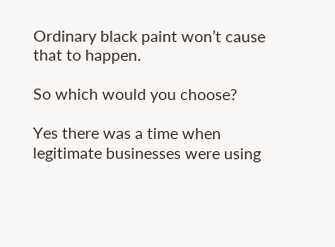Ordinary black paint won’t cause that to happen.

So which would you choose?

Yes there was a time when legitimate businesses were using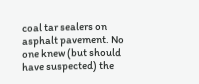coal tar sealers on asphalt pavement. No one knew (but should have suspected) the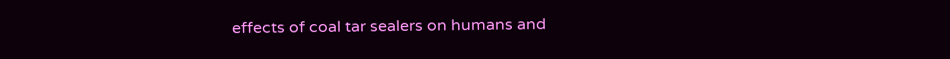effects of coal tar sealers on humans and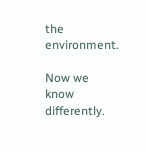the environment.

Now we know differently.